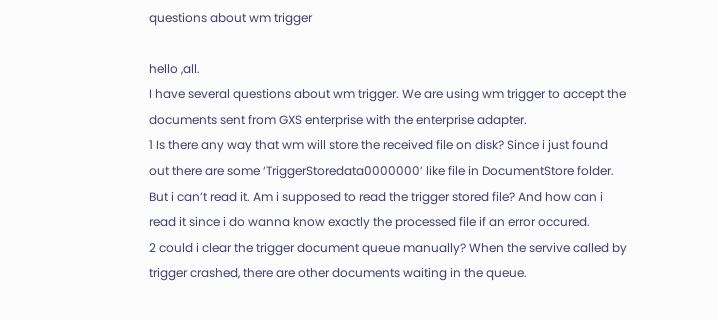questions about wm trigger

hello ,all.
I have several questions about wm trigger. We are using wm trigger to accept the documents sent from GXS enterprise with the enterprise adapter.
1 Is there any way that wm will store the received file on disk? Since i just found out there are some ‘TriggerStoredata0000000’ like file in DocumentStore folder. But i can’t read it. Am i supposed to read the trigger stored file? And how can i read it since i do wanna know exactly the processed file if an error occured.
2 could i clear the trigger document queue manually? When the servive called by trigger crashed, there are other documents waiting in the queue.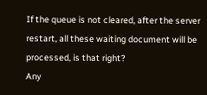If the queue is not cleared, after the server restart, all these waiting document will be processed, is that right?
Any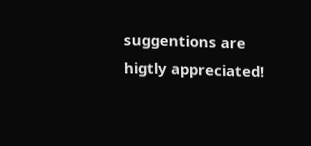suggentions are higtly appreciated!